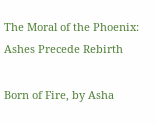The Moral of the Phoenix: Ashes Precede Rebirth

Born of Fire, by Asha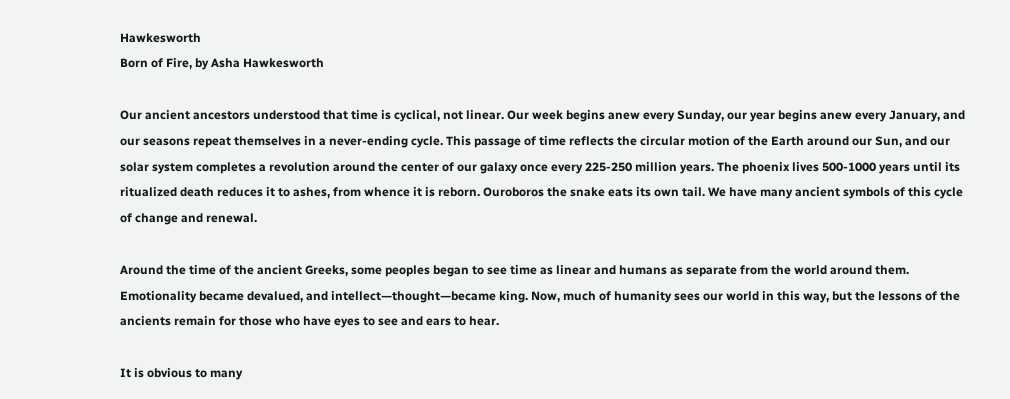Hawkesworth
Born of Fire, by Asha Hawkesworth

Our ancient ancestors understood that time is cyclical, not linear. Our week begins anew every Sunday, our year begins anew every January, and our seasons repeat themselves in a never-ending cycle. This passage of time reflects the circular motion of the Earth around our Sun, and our solar system completes a revolution around the center of our galaxy once every 225-250 million years. The phoenix lives 500-1000 years until its ritualized death reduces it to ashes, from whence it is reborn. Ouroboros the snake eats its own tail. We have many ancient symbols of this cycle of change and renewal.

Around the time of the ancient Greeks, some peoples began to see time as linear and humans as separate from the world around them. Emotionality became devalued, and intellect—thought—became king. Now, much of humanity sees our world in this way, but the lessons of the ancients remain for those who have eyes to see and ears to hear.

It is obvious to many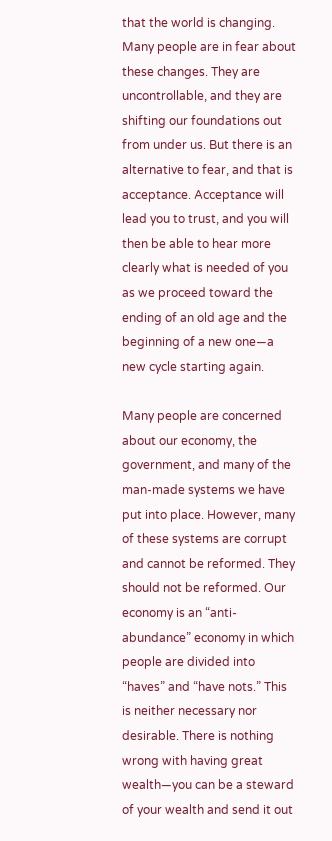that the world is changing. Many people are in fear about these changes. They are uncontrollable, and they are shifting our foundations out from under us. But there is an alternative to fear, and that is acceptance. Acceptance will lead you to trust, and you will then be able to hear more clearly what is needed of you as we proceed toward the ending of an old age and the beginning of a new one—a new cycle starting again.

Many people are concerned about our economy, the government, and many of the man-made systems we have put into place. However, many of these systems are corrupt and cannot be reformed. They should not be reformed. Our economy is an “anti-abundance” economy in which people are divided into “haves” and “have nots.” This is neither necessary nor desirable. There is nothing wrong with having great wealth—you can be a steward of your wealth and send it out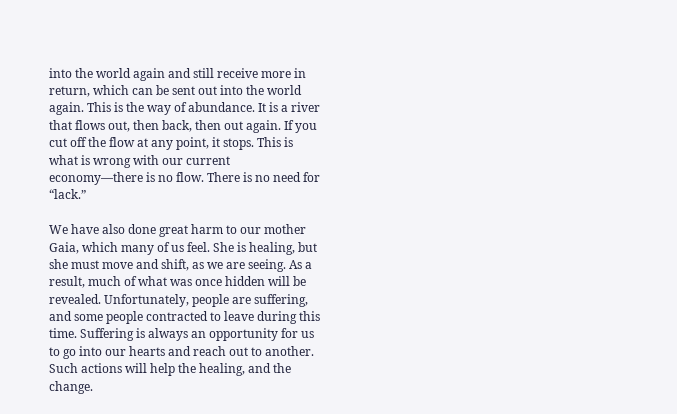into the world again and still receive more in return, which can be sent out into the world again. This is the way of abundance. It is a river that flows out, then back, then out again. If you cut off the flow at any point, it stops. This is what is wrong with our current economy—there is no flow. There is no need for “lack.”

We have also done great harm to our mother Gaia, which many of us feel. She is healing, but she must move and shift, as we are seeing. As a result, much of what was once hidden will be revealed. Unfortunately, people are suffering, and some people contracted to leave during this time. Suffering is always an opportunity for us to go into our hearts and reach out to another. Such actions will help the healing, and the change.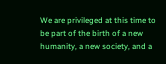We are privileged at this time to be part of the birth of a new humanity, a new society, and a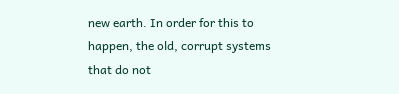new earth. In order for this to happen, the old, corrupt systems that do not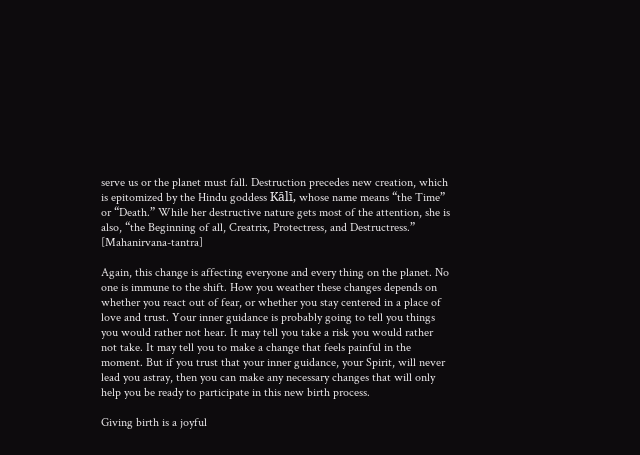serve us or the planet must fall. Destruction precedes new creation, which is epitomized by the Hindu goddess Kālī, whose name means “the Time” or “Death.” While her destructive nature gets most of the attention, she is also, “the Beginning of all, Creatrix, Protectress, and Destructress.” [Mahanirvana-tantra]

Again, this change is affecting everyone and every thing on the planet. No one is immune to the shift. How you weather these changes depends on whether you react out of fear, or whether you stay centered in a place of love and trust. Your inner guidance is probably going to tell you things you would rather not hear. It may tell you take a risk you would rather not take. It may tell you to make a change that feels painful in the moment. But if you trust that your inner guidance, your Spirit, will never lead you astray, then you can make any necessary changes that will only help you be ready to participate in this new birth process.

Giving birth is a joyful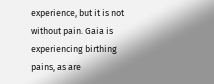experience, but it is not without pain. Gaia is experiencing birthing pains, as are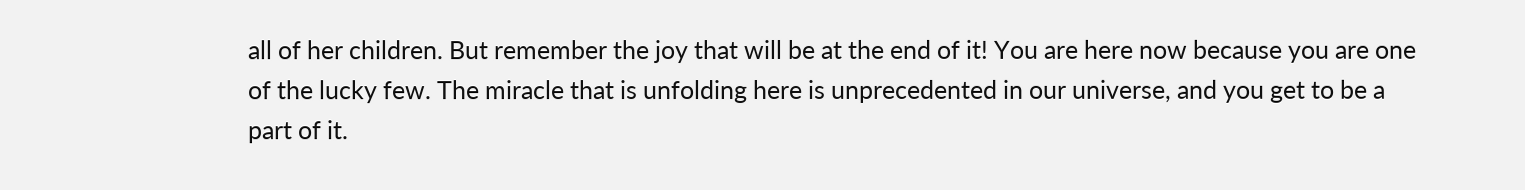all of her children. But remember the joy that will be at the end of it! You are here now because you are one of the lucky few. The miracle that is unfolding here is unprecedented in our universe, and you get to be a part of it.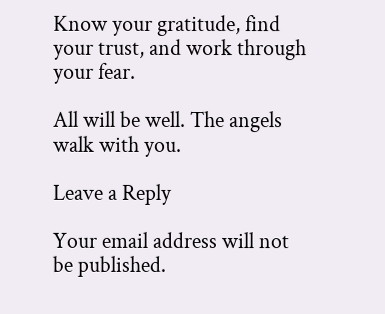Know your gratitude, find your trust, and work through your fear.

All will be well. The angels walk with you.

Leave a Reply

Your email address will not be published.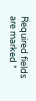Required fields are marked *